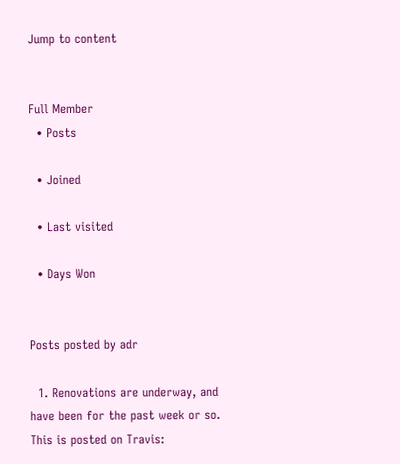Jump to content


Full Member
  • Posts

  • Joined

  • Last visited

  • Days Won


Posts posted by adr

  1. Renovations are underway, and have been for the past week or so.  This is posted on Travis: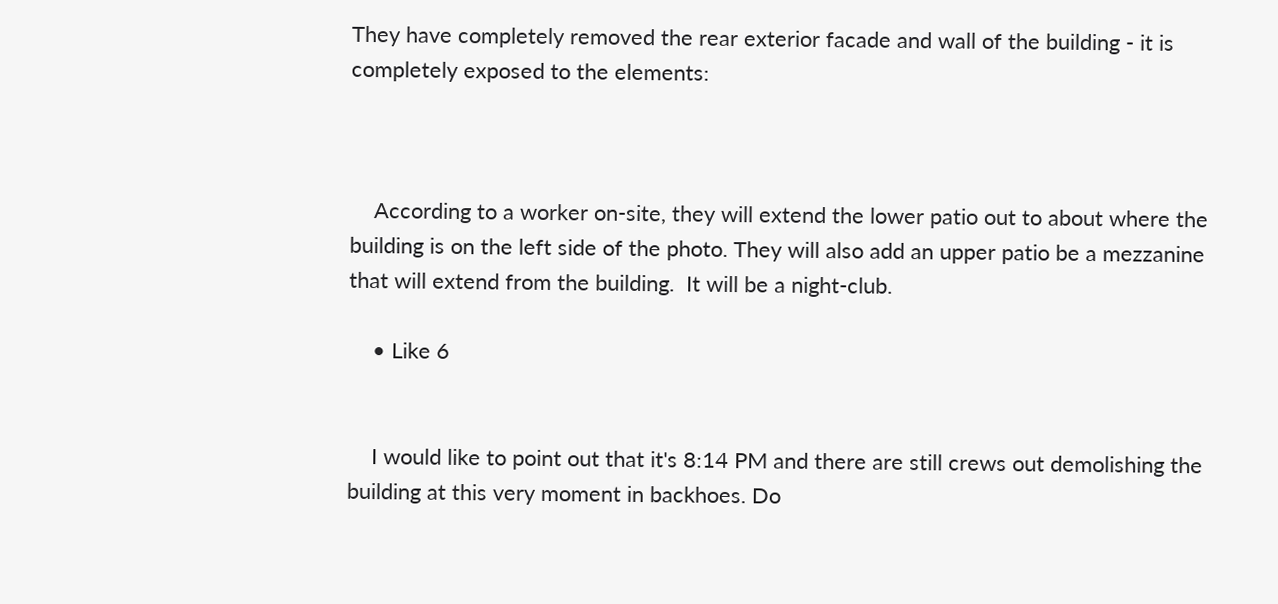They have completely removed the rear exterior facade and wall of the building - it is completely exposed to the elements:



    According to a worker on-site, they will extend the lower patio out to about where the building is on the left side of the photo. They will also add an upper patio be a mezzanine that will extend from the building.  It will be a night-club.

    • Like 6


    I would like to point out that it's 8:14 PM and there are still crews out demolishing the building at this very moment in backhoes. Do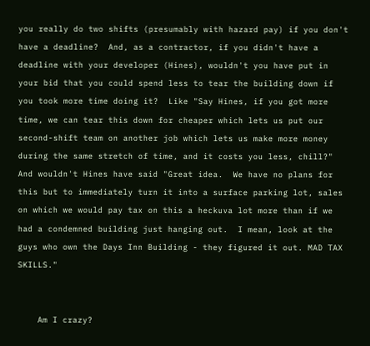you really do two shifts (presumably with hazard pay) if you don't have a deadline?  And, as a contractor, if you didn't have a deadline with your developer (Hines), wouldn't you have put in your bid that you could spend less to tear the building down if you took more time doing it?  Like "Say Hines, if you got more time, we can tear this down for cheaper which lets us put our second-shift team on another job which lets us make more money during the same stretch of time, and it costs you less, chill?"  And wouldn't Hines have said "Great idea.  We have no plans for this but to immediately turn it into a surface parking lot, sales on which we would pay tax on this a heckuva lot more than if we had a condemned building just hanging out.  I mean, look at the guys who own the Days Inn Building - they figured it out. MAD TAX SKILLS."


    Am I crazy?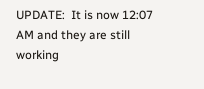UPDATE:  It is now 12:07 AM and they are still working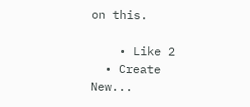on this.

    • Like 2
  • Create New...